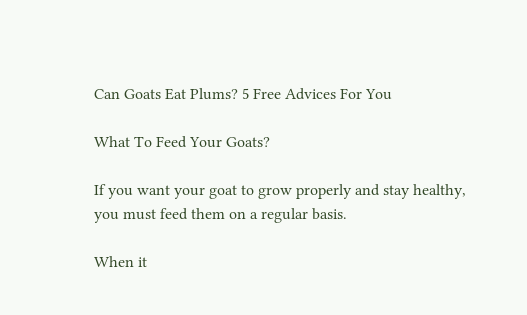Can Goats Eat Plums? 5 Free Advices For You

What To Feed Your Goats?

If you want your goat to grow properly and stay healthy, you must feed them on a regular basis.

When it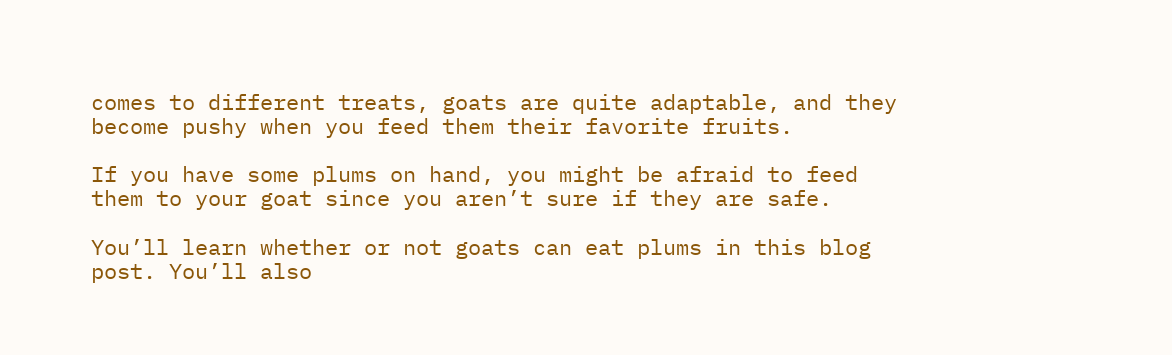comes to different treats, goats are quite adaptable, and they become pushy when you feed them their favorite fruits.

If you have some plums on hand, you might be afraid to feed them to your goat since you aren’t sure if they are safe.

You’ll learn whether or not goats can eat plums in this blog post. You’ll also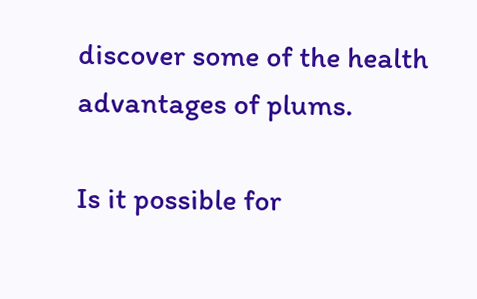discover some of the health advantages of plums.

Is it possible for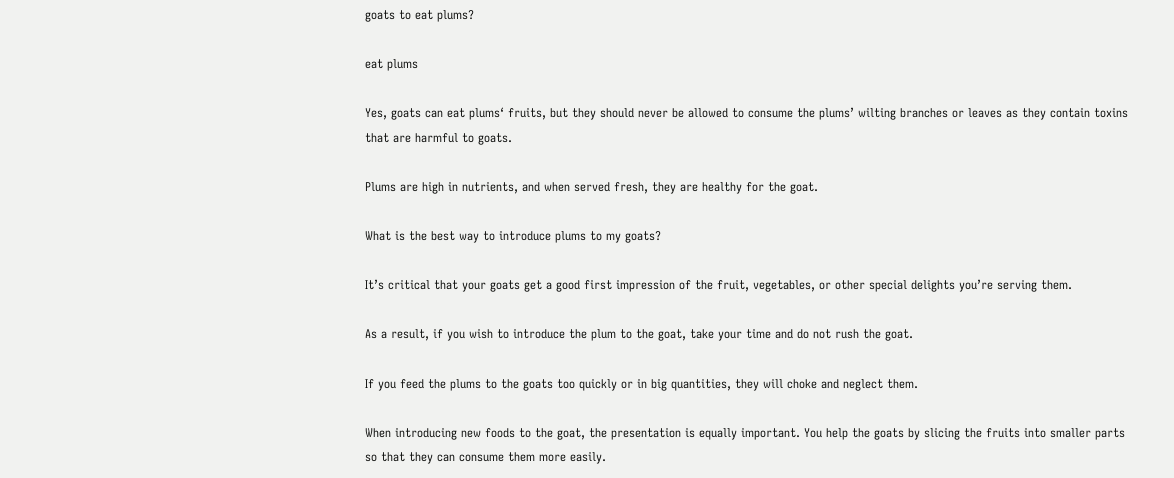goats to eat plums?

eat plums

Yes, goats can eat plums‘ fruits, but they should never be allowed to consume the plums’ wilting branches or leaves as they contain toxins that are harmful to goats.

Plums are high in nutrients, and when served fresh, they are healthy for the goat.

What is the best way to introduce plums to my goats?

It’s critical that your goats get a good first impression of the fruit, vegetables, or other special delights you’re serving them.

As a result, if you wish to introduce the plum to the goat, take your time and do not rush the goat.

If you feed the plums to the goats too quickly or in big quantities, they will choke and neglect them.

When introducing new foods to the goat, the presentation is equally important. You help the goats by slicing the fruits into smaller parts so that they can consume them more easily.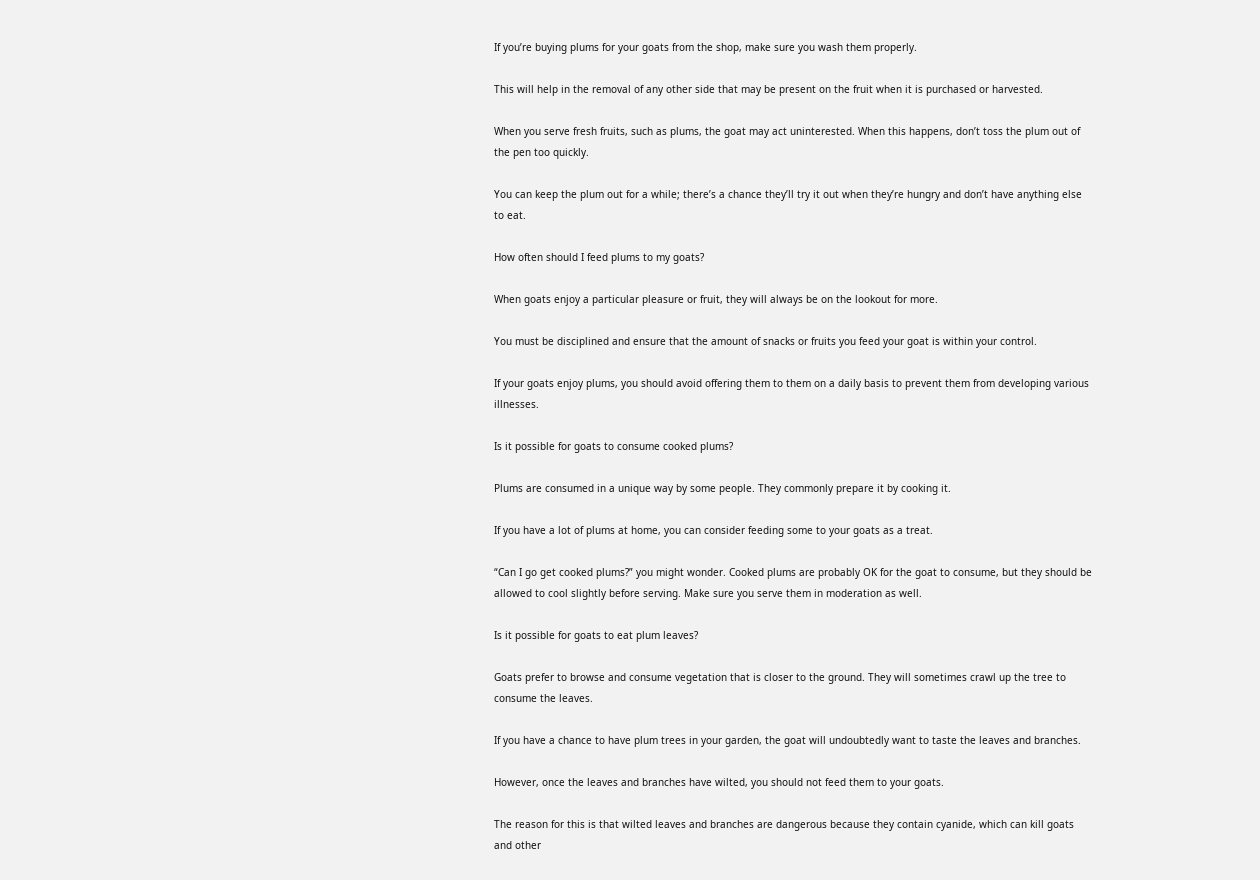If you’re buying plums for your goats from the shop, make sure you wash them properly.

This will help in the removal of any other side that may be present on the fruit when it is purchased or harvested.

When you serve fresh fruits, such as plums, the goat may act uninterested. When this happens, don’t toss the plum out of the pen too quickly.

You can keep the plum out for a while; there’s a chance they’ll try it out when they’re hungry and don’t have anything else to eat.

How often should I feed plums to my goats?

When goats enjoy a particular pleasure or fruit, they will always be on the lookout for more.

You must be disciplined and ensure that the amount of snacks or fruits you feed your goat is within your control.

If your goats enjoy plums, you should avoid offering them to them on a daily basis to prevent them from developing various illnesses.

Is it possible for goats to consume cooked plums?

Plums are consumed in a unique way by some people. They commonly prepare it by cooking it.

If you have a lot of plums at home, you can consider feeding some to your goats as a treat.

“Can I go get cooked plums?” you might wonder. Cooked plums are probably OK for the goat to consume, but they should be allowed to cool slightly before serving. Make sure you serve them in moderation as well.

Is it possible for goats to eat plum leaves?

Goats prefer to browse and consume vegetation that is closer to the ground. They will sometimes crawl up the tree to consume the leaves.

If you have a chance to have plum trees in your garden, the goat will undoubtedly want to taste the leaves and branches.

However, once the leaves and branches have wilted, you should not feed them to your goats.

The reason for this is that wilted leaves and branches are dangerous because they contain cyanide, which can kill goats and other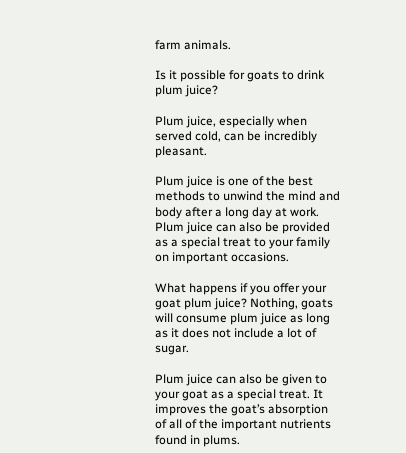farm animals.

Is it possible for goats to drink plum juice?

Plum juice, especially when served cold, can be incredibly pleasant.

Plum juice is one of the best methods to unwind the mind and body after a long day at work. Plum juice can also be provided as a special treat to your family on important occasions.

What happens if you offer your goat plum juice? Nothing, goats will consume plum juice as long as it does not include a lot of sugar.

Plum juice can also be given to your goat as a special treat. It improves the goat’s absorption of all of the important nutrients found in plums.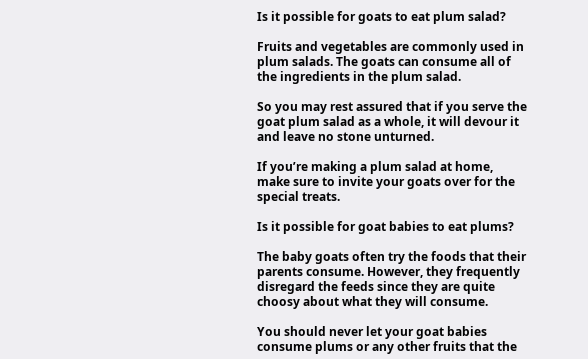Is it possible for goats to eat plum salad?

Fruits and vegetables are commonly used in plum salads. The goats can consume all of the ingredients in the plum salad.

So you may rest assured that if you serve the goat plum salad as a whole, it will devour it and leave no stone unturned.

If you’re making a plum salad at home, make sure to invite your goats over for the special treats.

Is it possible for goat babies to eat plums?

The baby goats often try the foods that their parents consume. However, they frequently disregard the feeds since they are quite choosy about what they will consume.

You should never let your goat babies consume plums or any other fruits that the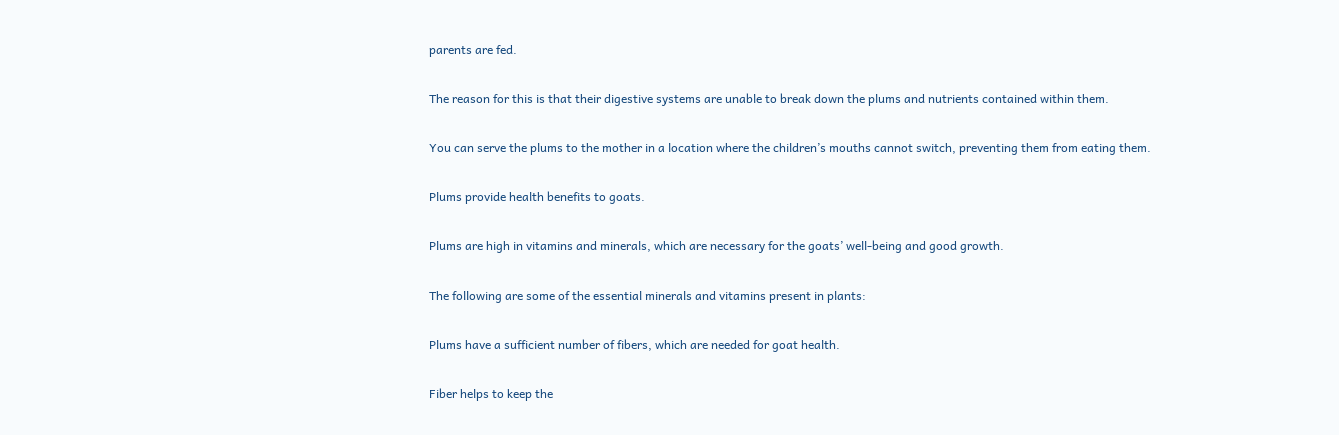parents are fed.

The reason for this is that their digestive systems are unable to break down the plums and nutrients contained within them.

You can serve the plums to the mother in a location where the children’s mouths cannot switch, preventing them from eating them.

Plums provide health benefits to goats.

Plums are high in vitamins and minerals, which are necessary for the goats’ well-being and good growth.

The following are some of the essential minerals and vitamins present in plants:

Plums have a sufficient number of fibers, which are needed for goat health.

Fiber helps to keep the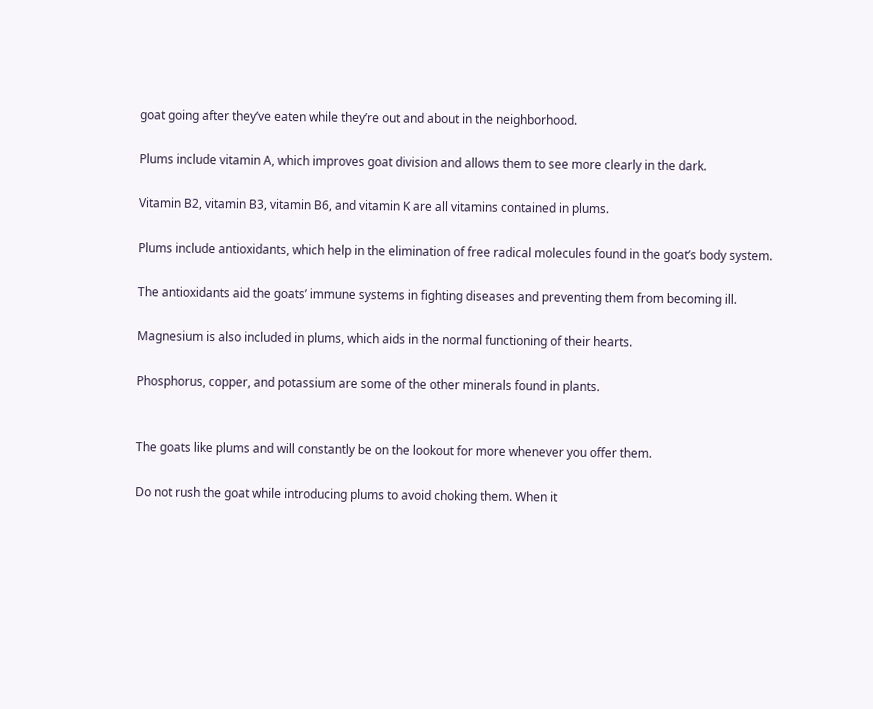goat going after they’ve eaten while they’re out and about in the neighborhood.

Plums include vitamin A, which improves goat division and allows them to see more clearly in the dark.

Vitamin B2, vitamin B3, vitamin B6, and vitamin K are all vitamins contained in plums.

Plums include antioxidants, which help in the elimination of free radical molecules found in the goat’s body system.

The antioxidants aid the goats’ immune systems in fighting diseases and preventing them from becoming ill.

Magnesium is also included in plums, which aids in the normal functioning of their hearts.

Phosphorus, copper, and potassium are some of the other minerals found in plants.


The goats like plums and will constantly be on the lookout for more whenever you offer them.

Do not rush the goat while introducing plums to avoid choking them. When it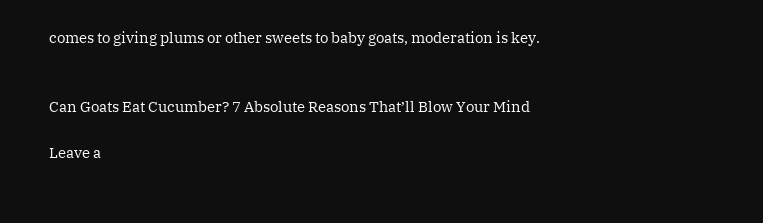comes to giving plums or other sweets to baby goats, moderation is key.


Can Goats Eat Cucumber? 7 Absolute Reasons That’ll Blow Your Mind

Leave a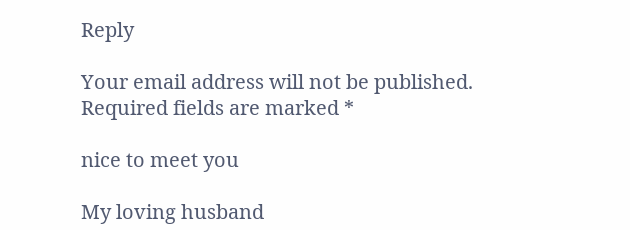Reply

Your email address will not be published. Required fields are marked *

nice to meet you

My loving husband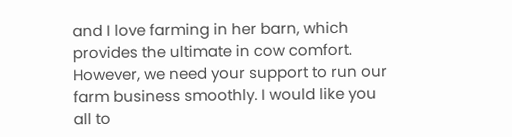and I love farming in her barn, which provides the ultimate in cow comfort. However, we need your support to run our farm business smoothly. I would like you all to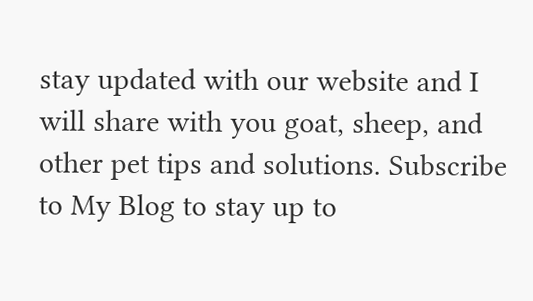stay updated with our website and I will share with you goat, sheep, and other pet tips and solutions. Subscribe to My Blog to stay up to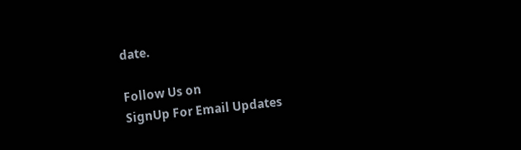date.

Follow Us on
SignUp For Email Updates